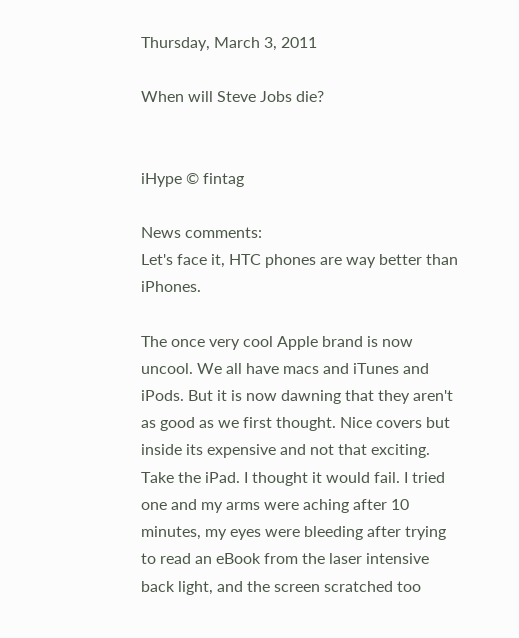Thursday, March 3, 2011

When will Steve Jobs die?


iHype © fintag

News comments:
Let's face it, HTC phones are way better than iPhones.

The once very cool Apple brand is now uncool. We all have macs and iTunes and iPods. But it is now dawning that they aren't as good as we first thought. Nice covers but inside its expensive and not that exciting. Take the iPad. I thought it would fail. I tried one and my arms were aching after 10 minutes, my eyes were bleeding after trying to read an eBook from the laser intensive back light, and the screen scratched too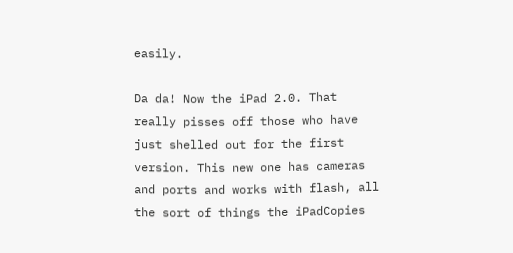easily.

Da da! Now the iPad 2.0. That really pisses off those who have just shelled out for the first version. This new one has cameras and ports and works with flash, all the sort of things the iPadCopies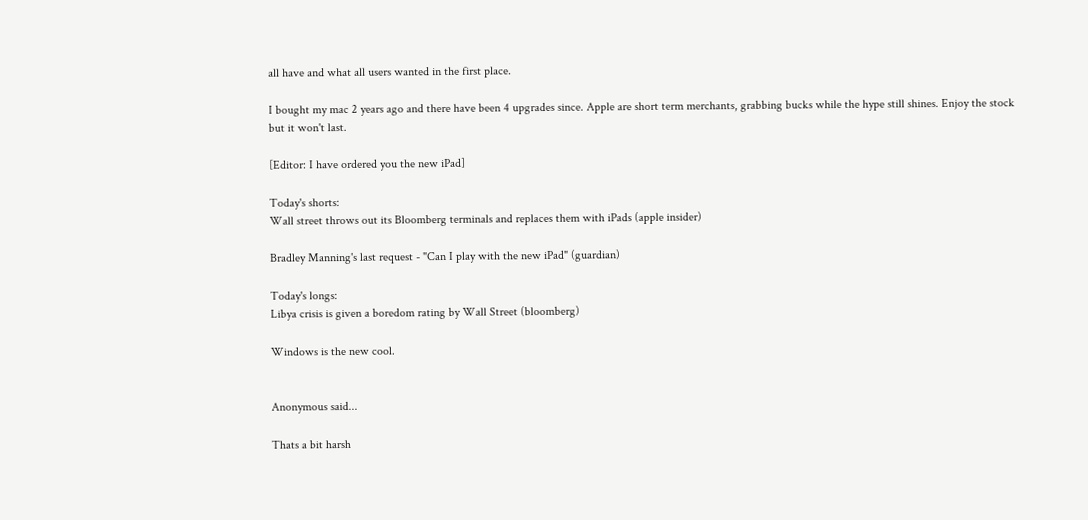all have and what all users wanted in the first place.

I bought my mac 2 years ago and there have been 4 upgrades since. Apple are short term merchants, grabbing bucks while the hype still shines. Enjoy the stock but it won't last.

[Editor: I have ordered you the new iPad]

Today's shorts:
Wall street throws out its Bloomberg terminals and replaces them with iPads (apple insider)

Bradley Manning's last request - "Can I play with the new iPad" (guardian)

Today's longs:
Libya crisis is given a boredom rating by Wall Street (bloomberg)

Windows is the new cool.


Anonymous said...

Thats a bit harsh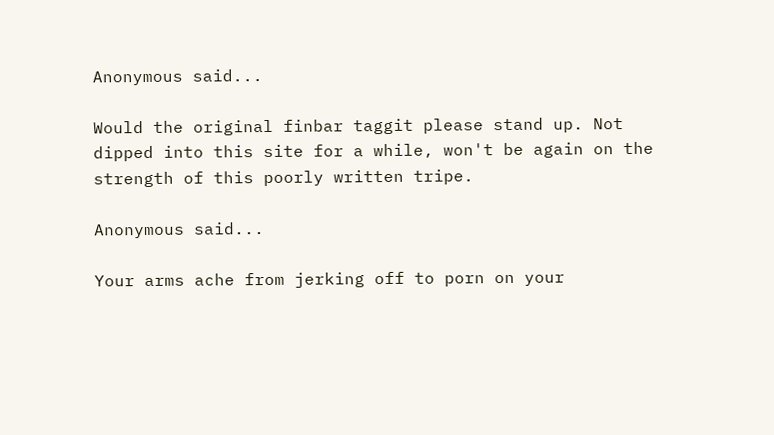Anonymous said...

Would the original finbar taggit please stand up. Not dipped into this site for a while, won't be again on the strength of this poorly written tripe.

Anonymous said...

Your arms ache from jerking off to porn on your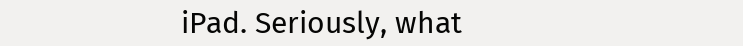iPad. Seriously, what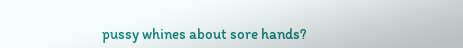pussy whines about sore hands?